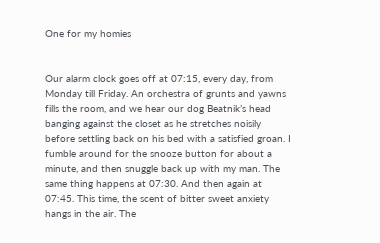One for my homies


Our alarm clock goes off at 07:15, every day, from Monday till Friday. An orchestra of grunts and yawns fills the room, and we hear our dog Beatnik’s head banging against the closet as he stretches noisily before settling back on his bed with a satisfied groan. I fumble around for the snooze button for about a minute, and then snuggle back up with my man. The same thing happens at 07:30. And then again at 07:45. This time, the scent of bitter sweet anxiety hangs in the air. The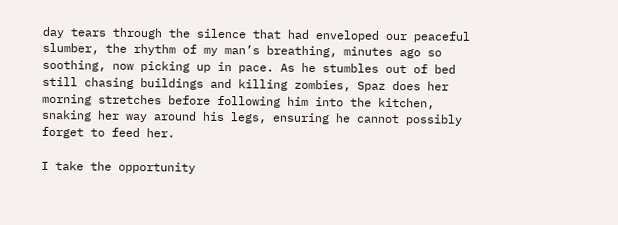day tears through the silence that had enveloped our peaceful slumber, the rhythm of my man’s breathing, minutes ago so soothing, now picking up in pace. As he stumbles out of bed still chasing buildings and killing zombies, Spaz does her morning stretches before following him into the kitchen, snaking her way around his legs, ensuring he cannot possibly forget to feed her.

I take the opportunity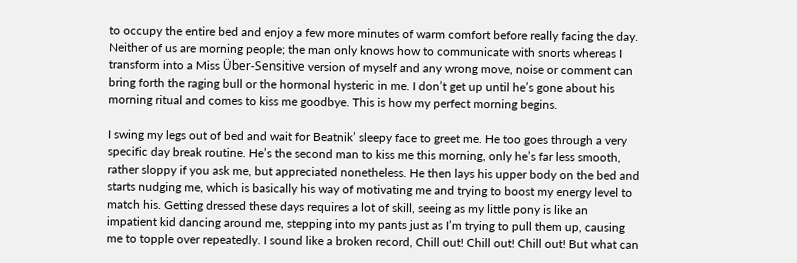to occupy the entire bed and enjoy a few more minutes of warm comfort before really facing the day. Neither of us are morning people; the man only knows how to communicate with snorts whereas I transform into a Miss Über-Sensitive version of myself and any wrong move, noise or comment can bring forth the raging bull or the hormonal hysteric in me. I don’t get up until he’s gone about his morning ritual and comes to kiss me goodbye. This is how my perfect morning begins.

I swing my legs out of bed and wait for Beatnik’ sleepy face to greet me. He too goes through a very specific day break routine. He’s the second man to kiss me this morning, only he’s far less smooth, rather sloppy if you ask me, but appreciated nonetheless. He then lays his upper body on the bed and starts nudging me, which is basically his way of motivating me and trying to boost my energy level to match his. Getting dressed these days requires a lot of skill, seeing as my little pony is like an impatient kid dancing around me, stepping into my pants just as I’m trying to pull them up, causing me to topple over repeatedly. I sound like a broken record, Chill out! Chill out! Chill out! But what can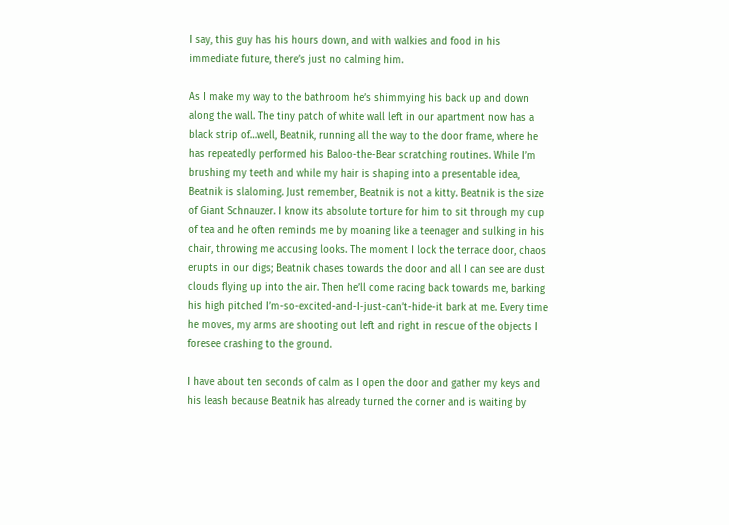I say, this guy has his hours down, and with walkies and food in his immediate future, there’s just no calming him.

As I make my way to the bathroom he’s shimmying his back up and down along the wall. The tiny patch of white wall left in our apartment now has a black strip of…well, Beatnik, running all the way to the door frame, where he has repeatedly performed his Baloo-the-Bear scratching routines. While I’m brushing my teeth and while my hair is shaping into a presentable idea, Beatnik is slaloming. Just remember, Beatnik is not a kitty. Beatnik is the size of Giant Schnauzer. I know its absolute torture for him to sit through my cup of tea and he often reminds me by moaning like a teenager and sulking in his chair, throwing me accusing looks. The moment I lock the terrace door, chaos erupts in our digs; Beatnik chases towards the door and all I can see are dust clouds flying up into the air. Then he’ll come racing back towards me, barking his high pitched I’m-so-excited-and-I-just-can’t-hide-it bark at me. Every time he moves, my arms are shooting out left and right in rescue of the objects I foresee crashing to the ground.

I have about ten seconds of calm as I open the door and gather my keys and his leash because Beatnik has already turned the corner and is waiting by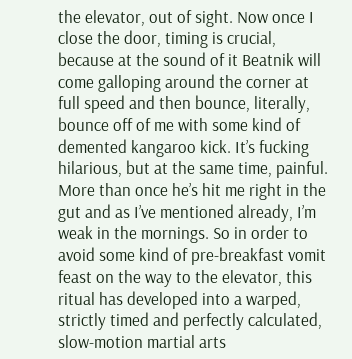the elevator, out of sight. Now once I close the door, timing is crucial, because at the sound of it Beatnik will come galloping around the corner at full speed and then bounce, literally, bounce off of me with some kind of demented kangaroo kick. It’s fucking hilarious, but at the same time, painful. More than once he’s hit me right in the gut and as I’ve mentioned already, I’m weak in the mornings. So in order to avoid some kind of pre-breakfast vomit feast on the way to the elevator, this ritual has developed into a warped, strictly timed and perfectly calculated, slow-motion martial arts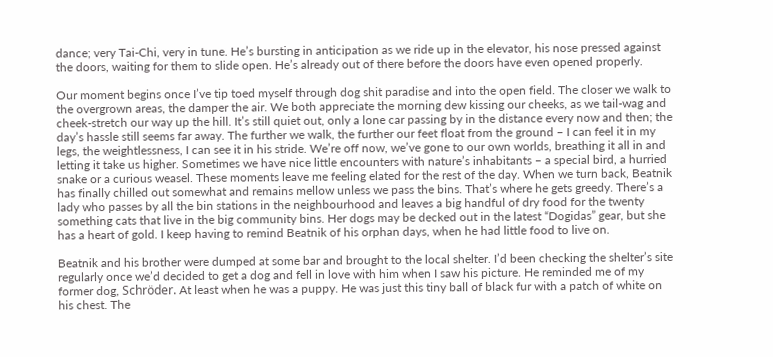dance; very Tai-Chi, very in tune. He’s bursting in anticipation as we ride up in the elevator, his nose pressed against the doors, waiting for them to slide open. He’s already out of there before the doors have even opened properly.

Our moment begins once I’ve tip toed myself through dog shit paradise and into the open field. The closer we walk to the overgrown areas, the damper the air. We both appreciate the morning dew kissing our cheeks, as we tail-wag and cheek-stretch our way up the hill. It’s still quiet out, only a lone car passing by in the distance every now and then; the day’s hassle still seems far away. The further we walk, the further our feet float from the ground – I can feel it in my legs, the weightlessness, I can see it in his stride. We’re off now, we’ve gone to our own worlds, breathing it all in and letting it take us higher. Sometimes we have nice little encounters with nature’s inhabitants – a special bird, a hurried snake or a curious weasel. These moments leave me feeling elated for the rest of the day. When we turn back, Beatnik has finally chilled out somewhat and remains mellow unless we pass the bins. That’s where he gets greedy. There’s a lady who passes by all the bin stations in the neighbourhood and leaves a big handful of dry food for the twenty something cats that live in the big community bins. Her dogs may be decked out in the latest “Dogidas” gear, but she has a heart of gold. I keep having to remind Beatnik of his orphan days, when he had little food to live on.

Beatnik and his brother were dumped at some bar and brought to the local shelter. I’d been checking the shelter’s site regularly once we’d decided to get a dog and fell in love with him when I saw his picture. He reminded me of my former dog, Schröder. At least when he was a puppy. He was just this tiny ball of black fur with a patch of white on his chest. The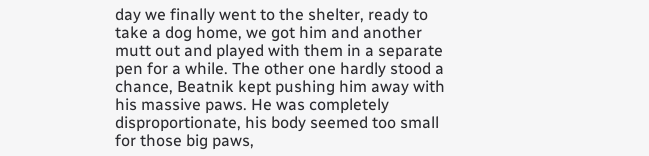day we finally went to the shelter, ready to take a dog home, we got him and another mutt out and played with them in a separate pen for a while. The other one hardly stood a chance, Beatnik kept pushing him away with his massive paws. He was completely disproportionate, his body seemed too small for those big paws,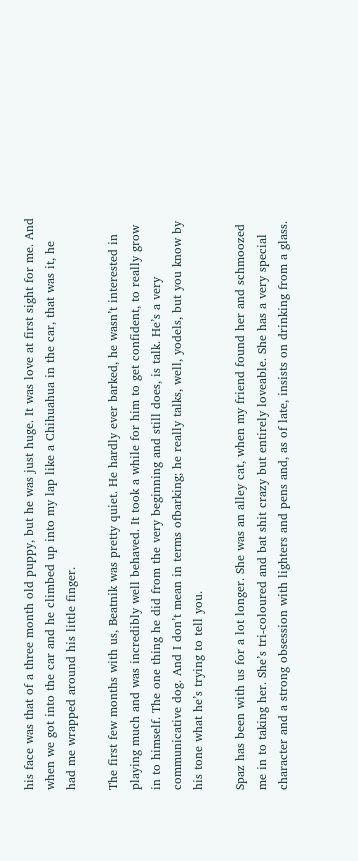his face was that of a three month old puppy, but he was just huge. It was love at first sight for me. And when we got into the car and he climbed up into my lap like a Chihuahua in the car, that was it, he had me wrapped around his little finger.

The first few months with us, Beatnik was pretty quiet. He hardly ever barked, he wasn’t interested in playing much and was incredibly well behaved. It took a while for him to get confident, to really grow in to himself. The one thing he did from the very beginning and still does, is talk. He’s a very communicative dog. And I don’t mean in terms ofbarking; he really talks, well, yodels, but you know by his tone what he’s trying to tell you.

Spaz has been with us for a lot longer. She was an alley cat, when my friend found her and schmoozed me in to taking her. She’s tri-coloured and bat shit crazy but entirely loveable. She has a very special character and a strong obsession with lighters and pens and, as of late, insists on drinking from a glass.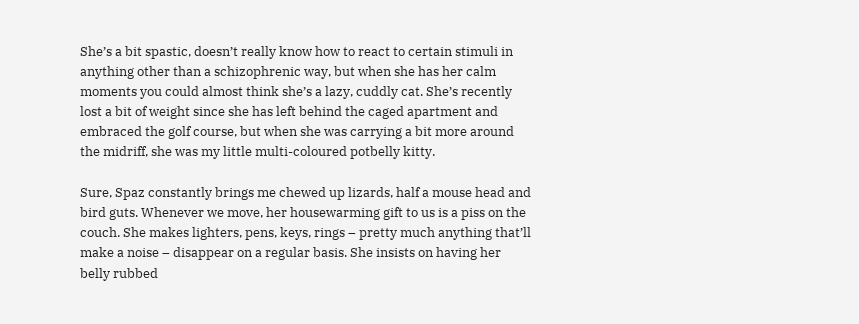She’s a bit spastic, doesn’t really know how to react to certain stimuli in anything other than a schizophrenic way, but when she has her calm moments you could almost think she’s a lazy, cuddly cat. She’s recently lost a bit of weight since she has left behind the caged apartment and embraced the golf course, but when she was carrying a bit more around the midriff, she was my little multi-coloured potbelly kitty.

Sure, Spaz constantly brings me chewed up lizards, half a mouse head and bird guts. Whenever we move, her housewarming gift to us is a piss on the couch. She makes lighters, pens, keys, rings – pretty much anything that’ll make a noise – disappear on a regular basis. She insists on having her belly rubbed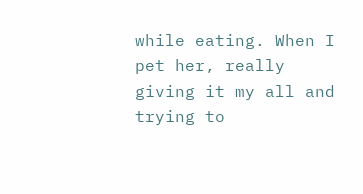while eating. When I pet her, really giving it my all and trying to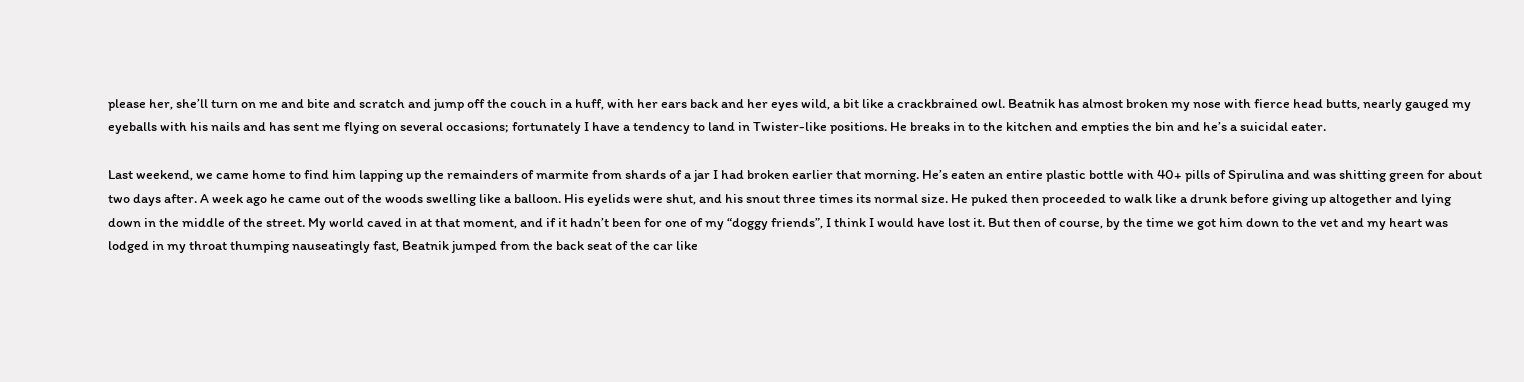please her, she’ll turn on me and bite and scratch and jump off the couch in a huff, with her ears back and her eyes wild, a bit like a crackbrained owl. Beatnik has almost broken my nose with fierce head butts, nearly gauged my eyeballs with his nails and has sent me flying on several occasions; fortunately I have a tendency to land in Twister-like positions. He breaks in to the kitchen and empties the bin and he’s a suicidal eater.

Last weekend, we came home to find him lapping up the remainders of marmite from shards of a jar I had broken earlier that morning. He’s eaten an entire plastic bottle with 40+ pills of Spirulina and was shitting green for about two days after. A week ago he came out of the woods swelling like a balloon. His eyelids were shut, and his snout three times its normal size. He puked then proceeded to walk like a drunk before giving up altogether and lying down in the middle of the street. My world caved in at that moment, and if it hadn’t been for one of my “doggy friends”, I think I would have lost it. But then of course, by the time we got him down to the vet and my heart was lodged in my throat thumping nauseatingly fast, Beatnik jumped from the back seat of the car like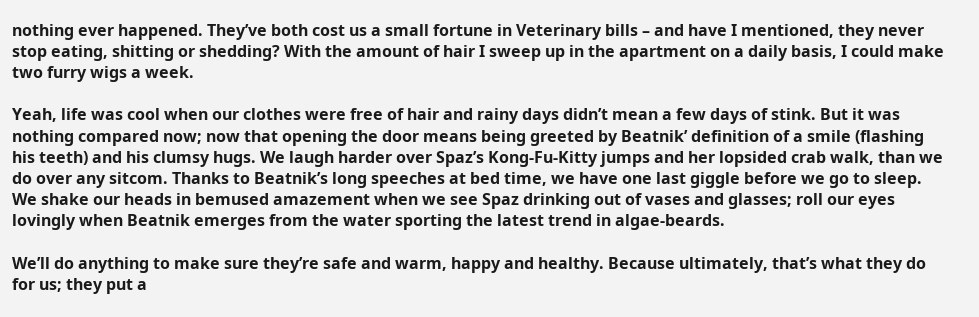nothing ever happened. They’ve both cost us a small fortune in Veterinary bills – and have I mentioned, they never stop eating, shitting or shedding? With the amount of hair I sweep up in the apartment on a daily basis, I could make two furry wigs a week.

Yeah, life was cool when our clothes were free of hair and rainy days didn’t mean a few days of stink. But it was nothing compared now; now that opening the door means being greeted by Beatnik’ definition of a smile (flashing his teeth) and his clumsy hugs. We laugh harder over Spaz’s Kong-Fu-Kitty jumps and her lopsided crab walk, than we do over any sitcom. Thanks to Beatnik’s long speeches at bed time, we have one last giggle before we go to sleep. We shake our heads in bemused amazement when we see Spaz drinking out of vases and glasses; roll our eyes lovingly when Beatnik emerges from the water sporting the latest trend in algae-beards.

We’ll do anything to make sure they’re safe and warm, happy and healthy. Because ultimately, that’s what they do for us; they put a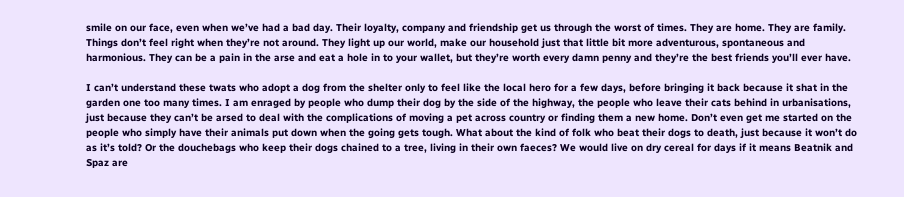smile on our face, even when we’ve had a bad day. Their loyalty, company and friendship get us through the worst of times. They are home. They are family. Things don’t feel right when they’re not around. They light up our world, make our household just that little bit more adventurous, spontaneous and harmonious. They can be a pain in the arse and eat a hole in to your wallet, but they’re worth every damn penny and they’re the best friends you’ll ever have.

I can’t understand these twats who adopt a dog from the shelter only to feel like the local hero for a few days, before bringing it back because it shat in the garden one too many times. I am enraged by people who dump their dog by the side of the highway, the people who leave their cats behind in urbanisations, just because they can’t be arsed to deal with the complications of moving a pet across country or finding them a new home. Don’t even get me started on the people who simply have their animals put down when the going gets tough. What about the kind of folk who beat their dogs to death, just because it won’t do as it’s told? Or the douchebags who keep their dogs chained to a tree, living in their own faeces? We would live on dry cereal for days if it means Beatnik and Spaz are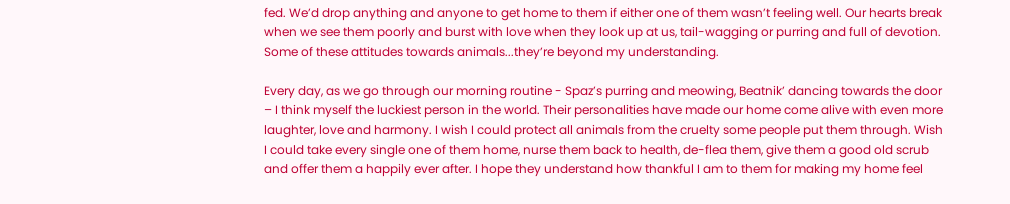fed. We’d drop anything and anyone to get home to them if either one of them wasn’t feeling well. Our hearts break when we see them poorly and burst with love when they look up at us, tail-wagging or purring and full of devotion. Some of these attitudes towards animals...they’re beyond my understanding.

Every day, as we go through our morning routine - Spaz’s purring and meowing, Beatnik’ dancing towards the door – I think myself the luckiest person in the world. Their personalities have made our home come alive with even more laughter, love and harmony. I wish I could protect all animals from the cruelty some people put them through. Wish I could take every single one of them home, nurse them back to health, de-flea them, give them a good old scrub and offer them a happily ever after. I hope they understand how thankful I am to them for making my home feel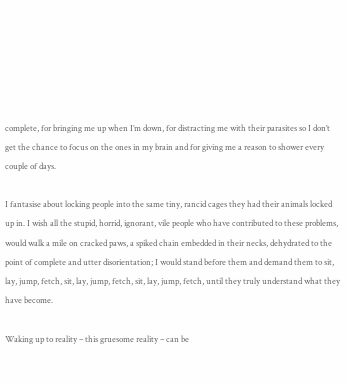complete, for bringing me up when I’m down, for distracting me with their parasites so I don’t get the chance to focus on the ones in my brain and for giving me a reason to shower every couple of days.

I fantasise about locking people into the same tiny, rancid cages they had their animals locked up in. I wish all the stupid, horrid, ignorant, vile people who have contributed to these problems, would walk a mile on cracked paws, a spiked chain embedded in their necks, dehydrated to the point of complete and utter disorientation; I would stand before them and demand them to sit, lay, jump, fetch, sit, lay, jump, fetch, sit, lay, jump, fetch, until they truly understand what they have become.

Waking up to reality – this gruesome reality – can be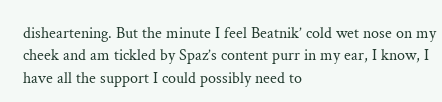disheartening. But the minute I feel Beatnik’ cold wet nose on my cheek and am tickled by Spaz’s content purr in my ear, I know, I have all the support I could possibly need to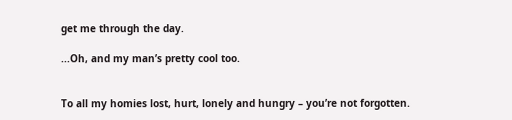get me through the day.

...Oh, and my man’s pretty cool too.


To all my homies lost, hurt, lonely and hungry – you’re not forgotten.